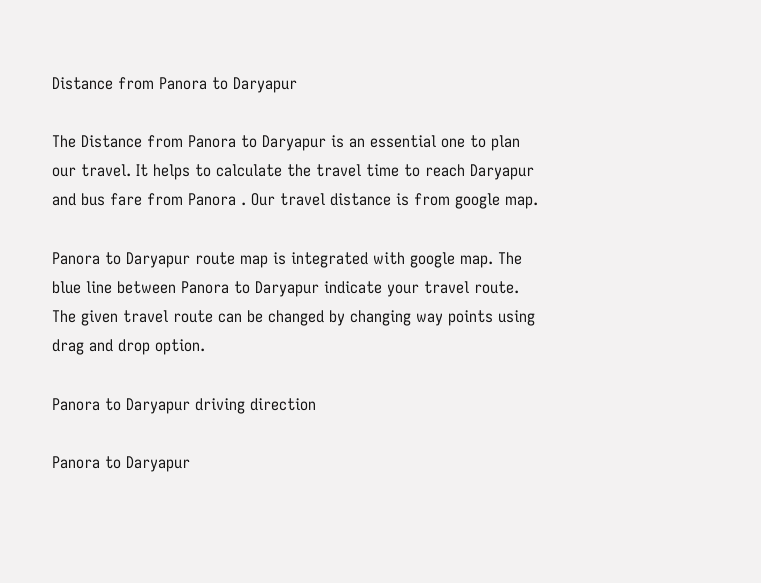Distance from Panora to Daryapur

The Distance from Panora to Daryapur is an essential one to plan our travel. It helps to calculate the travel time to reach Daryapur and bus fare from Panora . Our travel distance is from google map.

Panora to Daryapur route map is integrated with google map. The blue line between Panora to Daryapur indicate your travel route. The given travel route can be changed by changing way points using drag and drop option.

Panora to Daryapur driving direction

Panora to Daryapur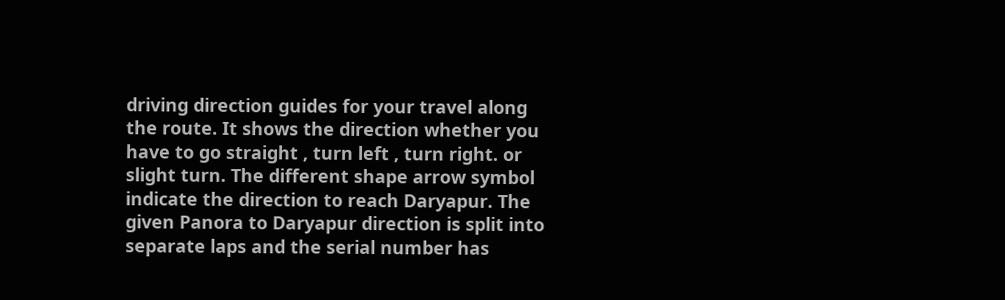driving direction guides for your travel along the route. It shows the direction whether you have to go straight , turn left , turn right. or slight turn. The different shape arrow symbol indicate the direction to reach Daryapur. The given Panora to Daryapur direction is split into separate laps and the serial number has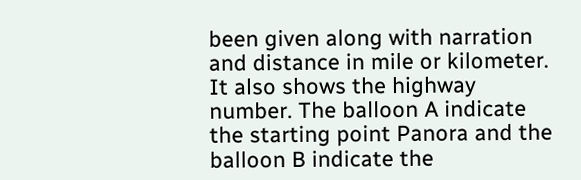been given along with narration and distance in mile or kilometer. It also shows the highway number. The balloon A indicate the starting point Panora and the balloon B indicate the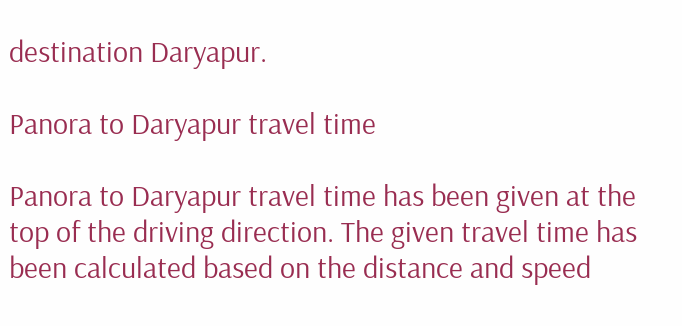destination Daryapur.

Panora to Daryapur travel time

Panora to Daryapur travel time has been given at the top of the driving direction. The given travel time has been calculated based on the distance and speed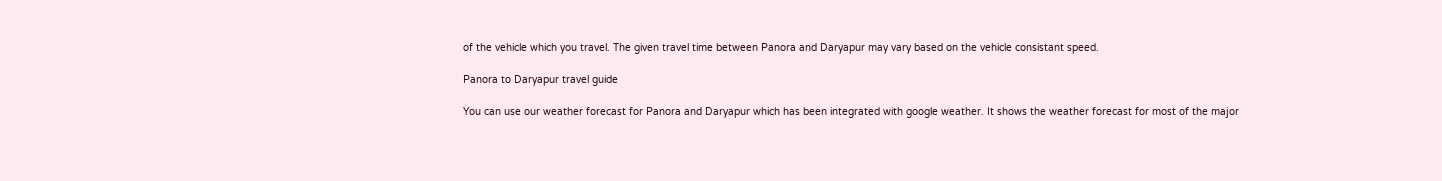of the vehicle which you travel. The given travel time between Panora and Daryapur may vary based on the vehicle consistant speed.

Panora to Daryapur travel guide

You can use our weather forecast for Panora and Daryapur which has been integrated with google weather. It shows the weather forecast for most of the major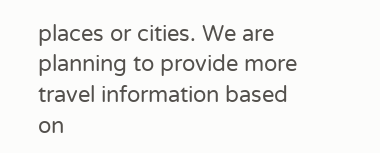places or cities. We are planning to provide more travel information based on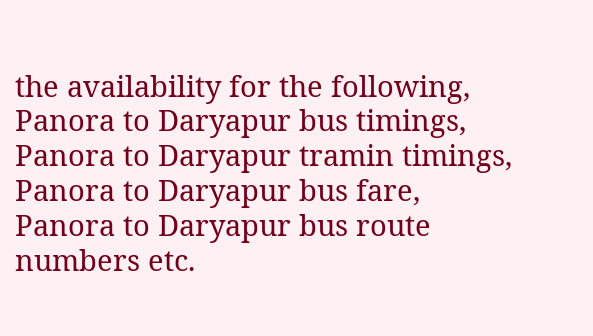the availability for the following, Panora to Daryapur bus timings, Panora to Daryapur tramin timings, Panora to Daryapur bus fare, Panora to Daryapur bus route numbers etc.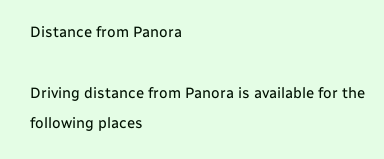Distance from Panora

Driving distance from Panora is available for the following places